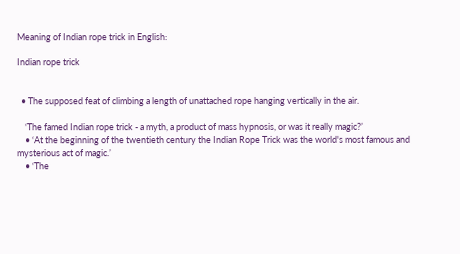Meaning of Indian rope trick in English:

Indian rope trick


  • The supposed feat of climbing a length of unattached rope hanging vertically in the air.

    ‘The famed Indian rope trick - a myth, a product of mass hypnosis, or was it really magic?’
    • ‘At the beginning of the twentieth century the Indian Rope Trick was the world's most famous and mysterious act of magic.’
    • ‘The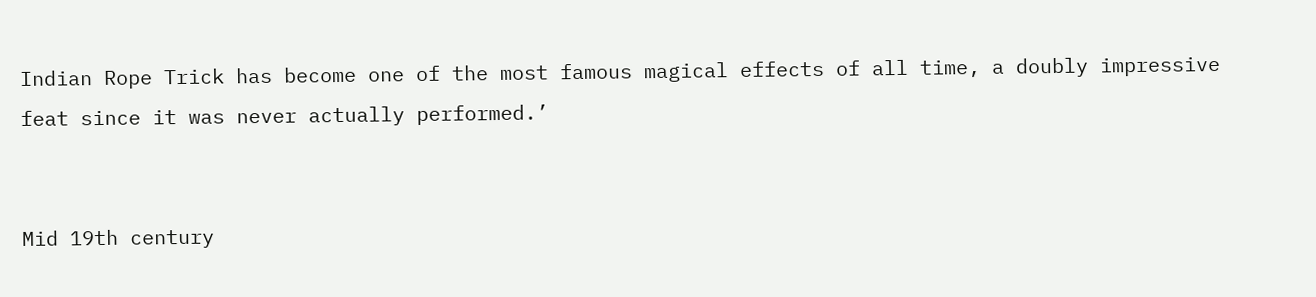Indian Rope Trick has become one of the most famous magical effects of all time, a doubly impressive feat since it was never actually performed.’


Mid 19th century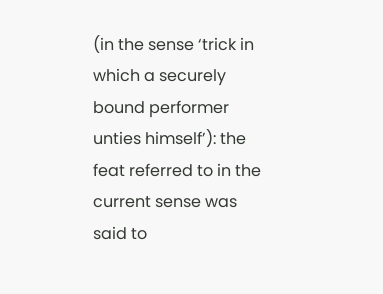(in the sense ‘trick in which a securely bound performer unties himself’): the feat referred to in the current sense was said to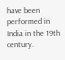have been performed in India in the 19th century.